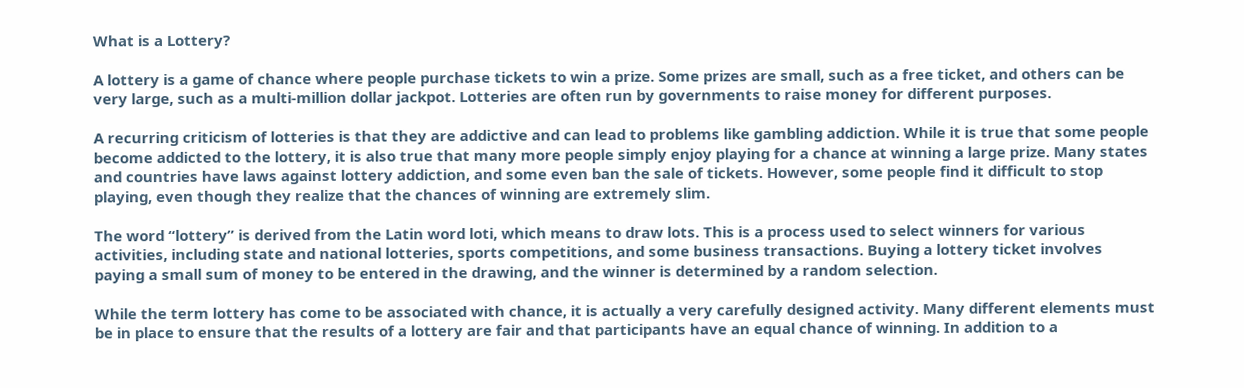What is a Lottery?

A lottery is a game of chance where people purchase tickets to win a prize. Some prizes are small, such as a free ticket, and others can be very large, such as a multi-million dollar jackpot. Lotteries are often run by governments to raise money for different purposes.

A recurring criticism of lotteries is that they are addictive and can lead to problems like gambling addiction. While it is true that some people become addicted to the lottery, it is also true that many more people simply enjoy playing for a chance at winning a large prize. Many states and countries have laws against lottery addiction, and some even ban the sale of tickets. However, some people find it difficult to stop playing, even though they realize that the chances of winning are extremely slim.

The word “lottery” is derived from the Latin word loti, which means to draw lots. This is a process used to select winners for various activities, including state and national lotteries, sports competitions, and some business transactions. Buying a lottery ticket involves paying a small sum of money to be entered in the drawing, and the winner is determined by a random selection.

While the term lottery has come to be associated with chance, it is actually a very carefully designed activity. Many different elements must be in place to ensure that the results of a lottery are fair and that participants have an equal chance of winning. In addition to a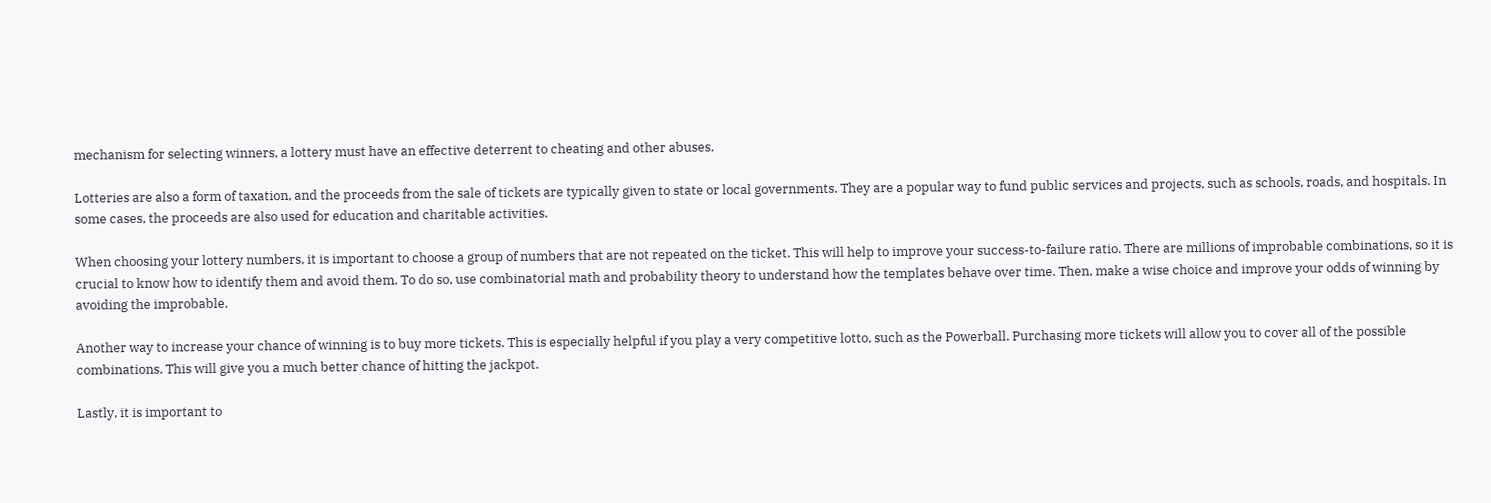mechanism for selecting winners, a lottery must have an effective deterrent to cheating and other abuses.

Lotteries are also a form of taxation, and the proceeds from the sale of tickets are typically given to state or local governments. They are a popular way to fund public services and projects, such as schools, roads, and hospitals. In some cases, the proceeds are also used for education and charitable activities.

When choosing your lottery numbers, it is important to choose a group of numbers that are not repeated on the ticket. This will help to improve your success-to-failure ratio. There are millions of improbable combinations, so it is crucial to know how to identify them and avoid them. To do so, use combinatorial math and probability theory to understand how the templates behave over time. Then, make a wise choice and improve your odds of winning by avoiding the improbable.

Another way to increase your chance of winning is to buy more tickets. This is especially helpful if you play a very competitive lotto, such as the Powerball. Purchasing more tickets will allow you to cover all of the possible combinations. This will give you a much better chance of hitting the jackpot.

Lastly, it is important to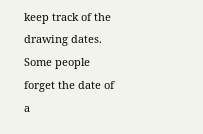keep track of the drawing dates. Some people forget the date of a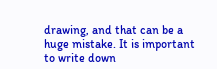drawing, and that can be a huge mistake. It is important to write down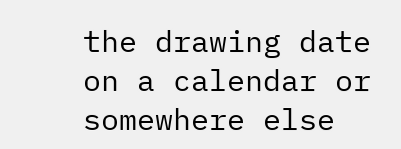the drawing date on a calendar or somewhere else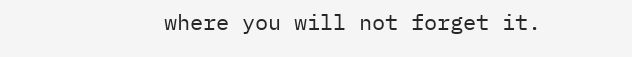where you will not forget it.